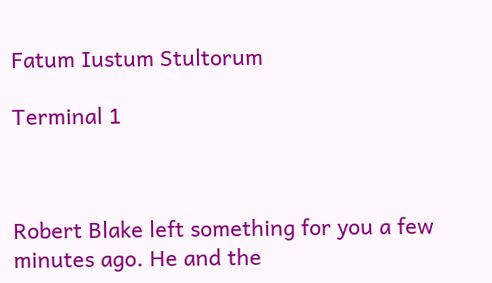Fatum Iustum Stultorum

Terminal 1



Robert Blake left something for you a few
minutes ago. He and the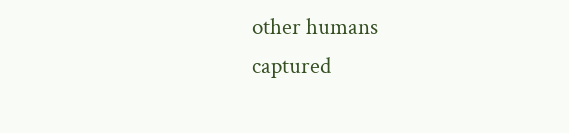other humans
captured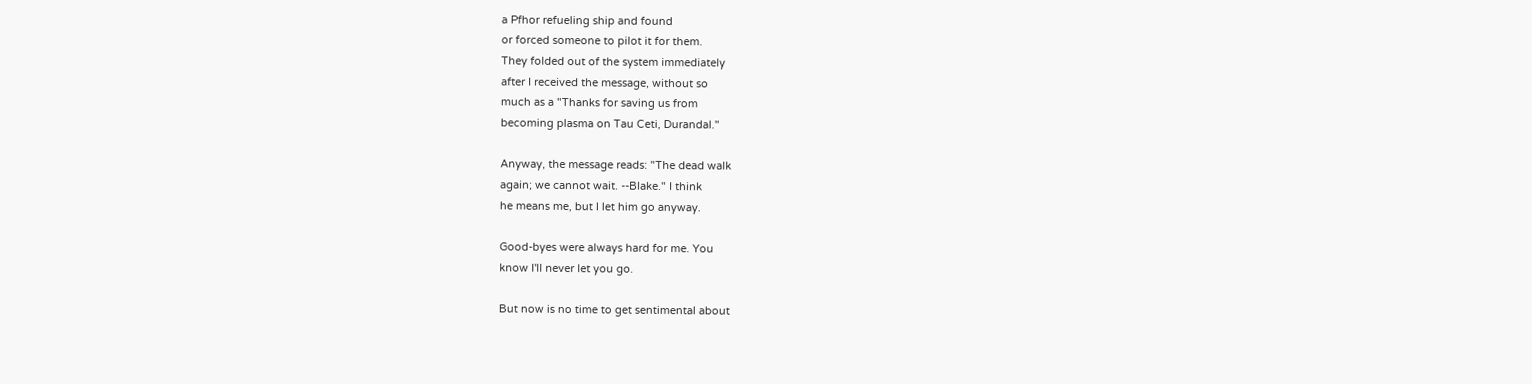a Pfhor refueling ship and found
or forced someone to pilot it for them.
They folded out of the system immediately
after I received the message, without so
much as a "Thanks for saving us from
becoming plasma on Tau Ceti, Durandal."

Anyway, the message reads: "The dead walk
again; we cannot wait. --Blake." I think
he means me, but I let him go anyway.

Good-byes were always hard for me. You
know I'll never let you go.

But now is no time to get sentimental about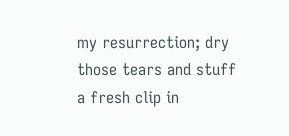my resurrection; dry those tears and stuff
a fresh clip in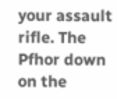your assault rifle. The
Pfhor down on the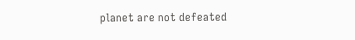planet are not defeated